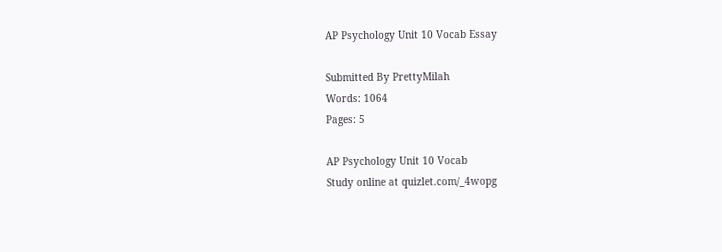AP Psychology Unit 10 Vocab Essay

Submitted By PrettyMilah
Words: 1064
Pages: 5

AP Psychology Unit 10 Vocab
Study online at quizlet.com/_4wopg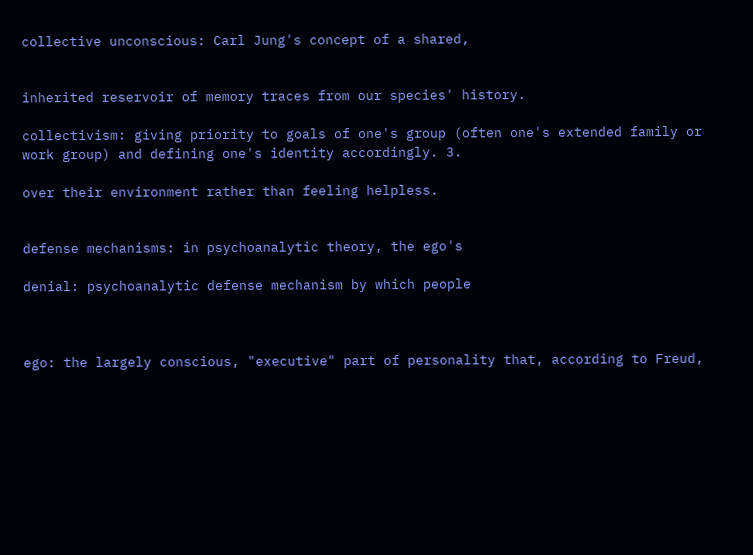collective unconscious: Carl Jung's concept of a shared,


inherited reservoir of memory traces from our species' history.

collectivism: giving priority to goals of one's group (often one's extended family or work group) and defining one's identity accordingly. 3.

over their environment rather than feeling helpless.


defense mechanisms: in psychoanalytic theory, the ego's

denial: psychoanalytic defense mechanism by which people



ego: the largely conscious, "executive" part of personality that, according to Freud,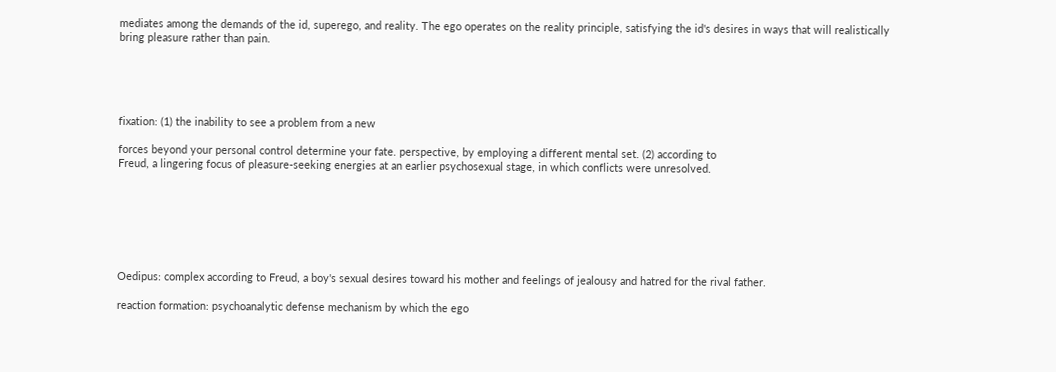mediates among the demands of the id, superego, and reality. The ego operates on the reality principle, satisfying the id's desires in ways that will realistically bring pleasure rather than pain.





fixation: (1) the inability to see a problem from a new

forces beyond your personal control determine your fate. perspective, by employing a different mental set. (2) according to
Freud, a lingering focus of pleasure-seeking energies at an earlier psychosexual stage, in which conflicts were unresolved.







Oedipus: complex according to Freud, a boy's sexual desires toward his mother and feelings of jealousy and hatred for the rival father.

reaction formation: psychoanalytic defense mechanism by which the ego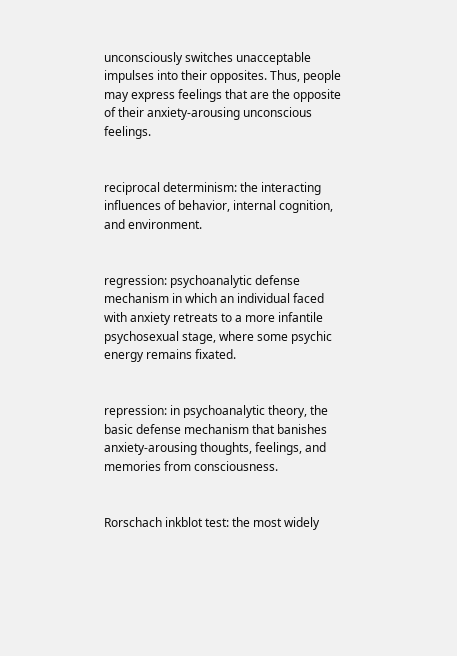unconsciously switches unacceptable impulses into their opposites. Thus, people may express feelings that are the opposite of their anxiety-arousing unconscious feelings.


reciprocal determinism: the interacting influences of behavior, internal cognition, and environment.


regression: psychoanalytic defense mechanism in which an individual faced with anxiety retreats to a more infantile psychosexual stage, where some psychic energy remains fixated.


repression: in psychoanalytic theory, the basic defense mechanism that banishes anxiety-arousing thoughts, feelings, and memories from consciousness.


Rorschach inkblot test: the most widely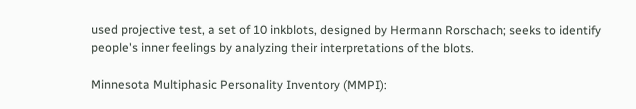used projective test, a set of 10 inkblots, designed by Hermann Rorschach; seeks to identify people's inner feelings by analyzing their interpretations of the blots.

Minnesota Multiphasic Personality Inventory (MMPI):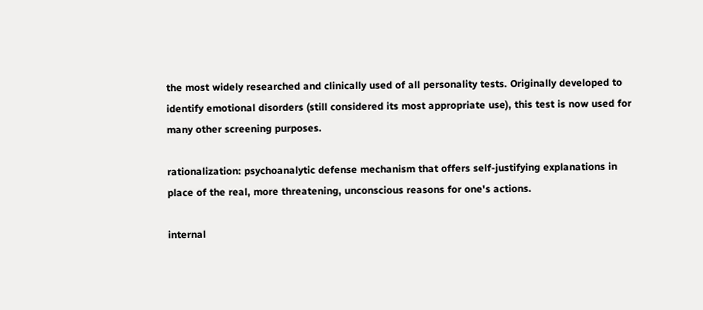the most widely researched and clinically used of all personality tests. Originally developed to identify emotional disorders (still considered its most appropriate use), this test is now used for many other screening purposes.

rationalization: psychoanalytic defense mechanism that offers self-justifying explanations in place of the real, more threatening, unconscious reasons for one's actions.

internal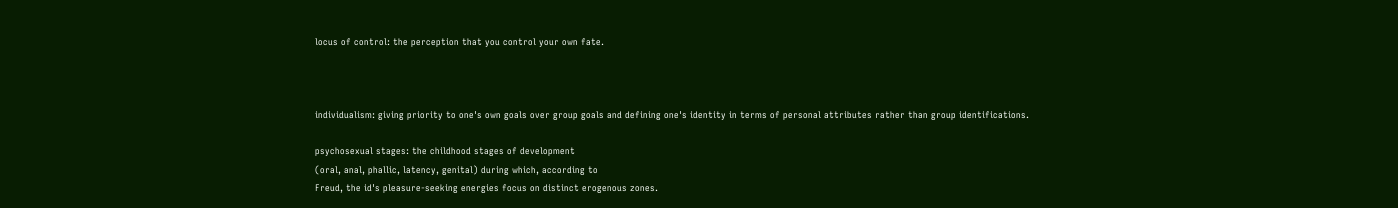locus of control: the perception that you control your own fate.



individualism: giving priority to one's own goals over group goals and defining one's identity in terms of personal attributes rather than group identifications.

psychosexual stages: the childhood stages of development
(oral, anal, phallic, latency, genital) during which, according to
Freud, the id's pleasure-seeking energies focus on distinct erogenous zones.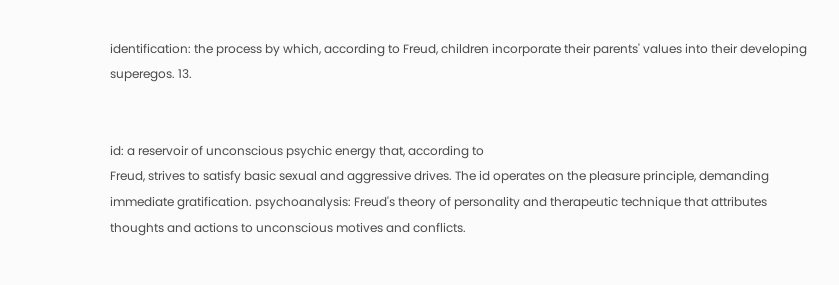identification: the process by which, according to Freud, children incorporate their parents' values into their developing superegos. 13.


id: a reservoir of unconscious psychic energy that, according to
Freud, strives to satisfy basic sexual and aggressive drives. The id operates on the pleasure principle, demanding immediate gratification. psychoanalysis: Freud's theory of personality and therapeutic technique that attributes thoughts and actions to unconscious motives and conflicts.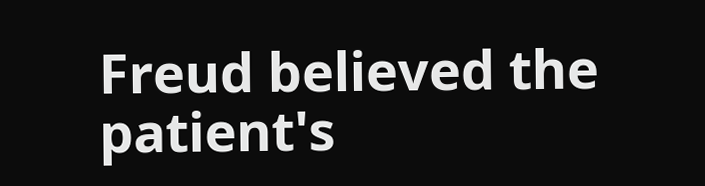Freud believed the patient's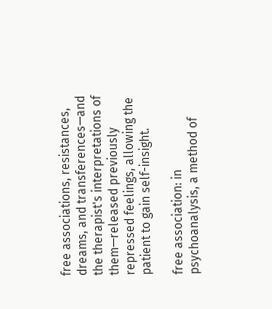free associations, resistances, dreams, and transferences—and the therapist's interpretations of them—released previously repressed feelings, allowing the patient to gain self-insight.

free association: in psychoanalysis, a method of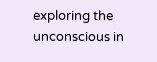exploring the unconscious in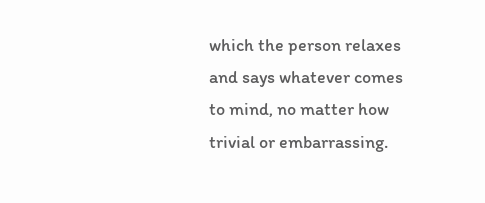which the person relaxes and says whatever comes to mind, no matter how trivial or embarrassing.